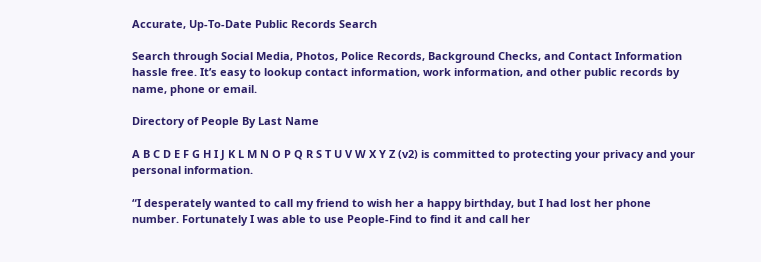Accurate, Up-To-Date Public Records Search

Search through Social Media, Photos, Police Records, Background Checks, and Contact Information hassle free. It’s easy to lookup contact information, work information, and other public records by name, phone or email.

Directory of People By Last Name

A B C D E F G H I J K L M N O P Q R S T U V W X Y Z (v2) is committed to protecting your privacy and your personal information.

“I desperately wanted to call my friend to wish her a happy birthday, but I had lost her phone number. Fortunately I was able to use People-Find to find it and call her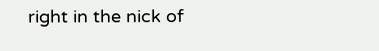right in the nick of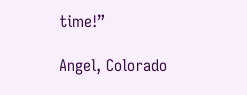time!”

Angel, Colorado